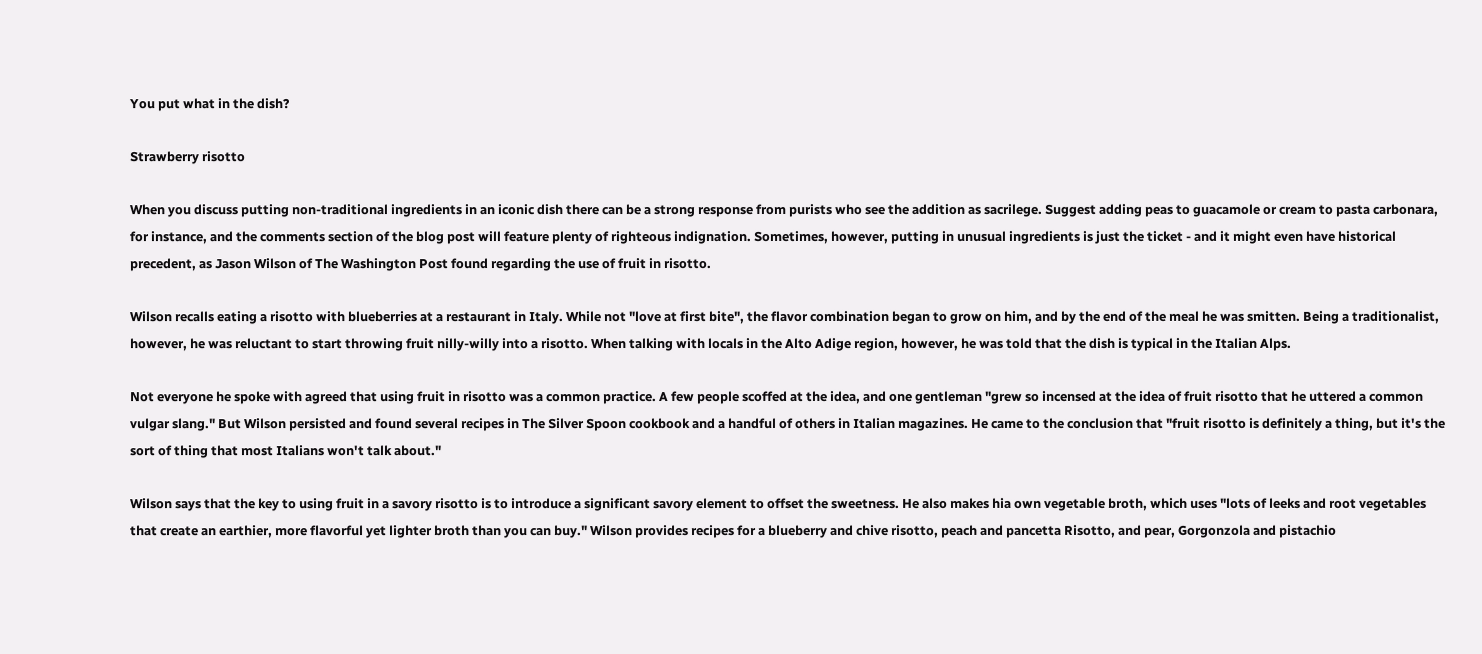You put what in the dish?

Strawberry risotto

When you discuss putting non-traditional ingredients in an iconic dish there can be a strong response from purists who see the addition as sacrilege. Suggest adding peas to guacamole or cream to pasta carbonara, for instance, and the comments section of the blog post will feature plenty of righteous indignation. Sometimes, however, putting in unusual ingredients is just the ticket - and it might even have historical precedent, as Jason Wilson of The Washington Post found regarding the use of fruit in risotto.

Wilson recalls eating a risotto with blueberries at a restaurant in Italy. While not "love at first bite", the flavor combination began to grow on him, and by the end of the meal he was smitten. Being a traditionalist, however, he was reluctant to start throwing fruit nilly-willy into a risotto. When talking with locals in the Alto Adige region, however, he was told that the dish is typical in the Italian Alps.

Not everyone he spoke with agreed that using fruit in risotto was a common practice. A few people scoffed at the idea, and one gentleman "grew so incensed at the idea of fruit risotto that he uttered a common vulgar slang." But Wilson persisted and found several recipes in The Silver Spoon cookbook and a handful of others in Italian magazines. He came to the conclusion that "fruit risotto is definitely a thing, but it's the sort of thing that most Italians won't talk about."

Wilson says that the key to using fruit in a savory risotto is to introduce a significant savory element to offset the sweetness. He also makes hia own vegetable broth, which uses "lots of leeks and root vegetables that create an earthier, more flavorful yet lighter broth than you can buy." Wilson provides recipes for a blueberry and chive risotto, peach and pancetta Risotto, and pear, Gorgonzola and pistachio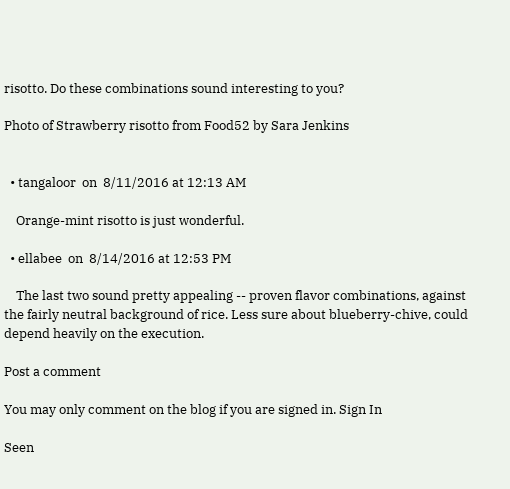risotto. Do these combinations sound interesting to you?

Photo of Strawberry risotto from Food52 by Sara Jenkins


  • tangaloor  on  8/11/2016 at 12:13 AM

    Orange-mint risotto is just wonderful.

  • ellabee  on  8/14/2016 at 12:53 PM

    The last two sound pretty appealing -- proven flavor combinations, against the fairly neutral background of rice. Less sure about blueberry-chive, could depend heavily on the execution.

Post a comment

You may only comment on the blog if you are signed in. Sign In

Seen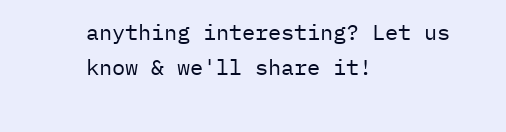anything interesting? Let us know & we'll share it!